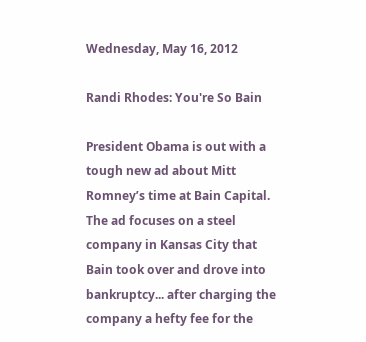Wednesday, May 16, 2012

Randi Rhodes: You're So Bain

President Obama is out with a tough new ad about Mitt Romney’s time at Bain Capital.  The ad focuses on a steel company in Kansas City that Bain took over and drove into bankruptcy... after charging the company a hefty fee for the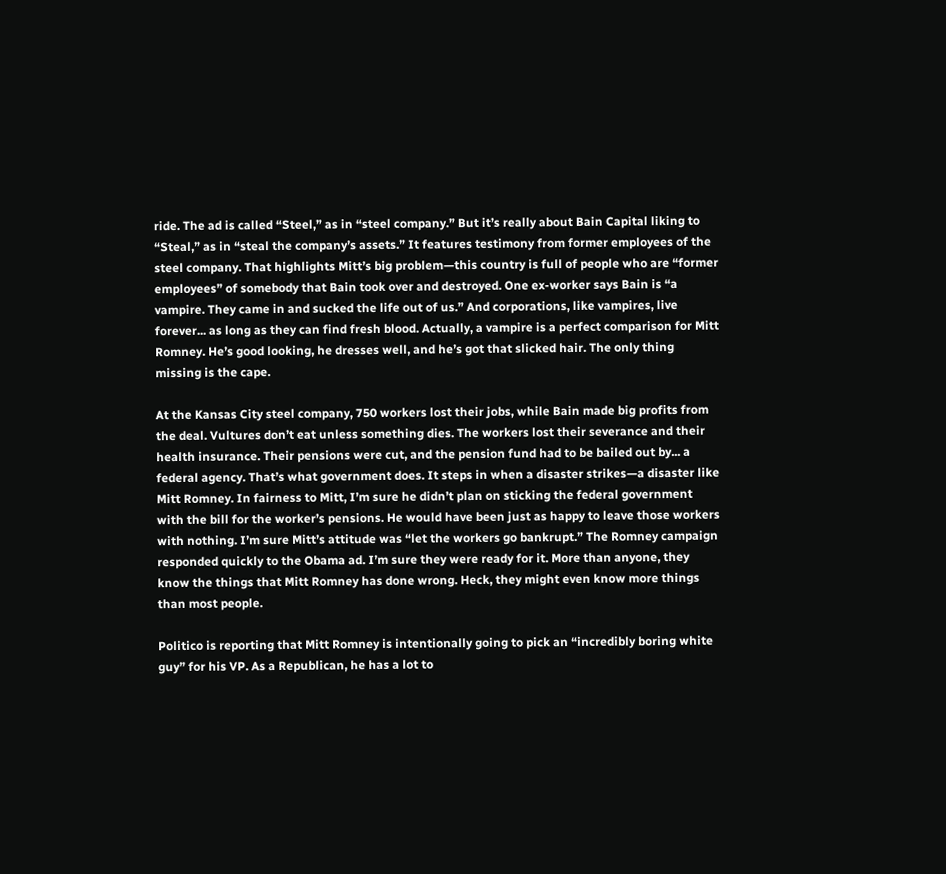ride. The ad is called “Steel,” as in “steel company.” But it’s really about Bain Capital liking to “Steal,” as in “steal the company’s assets.” It features testimony from former employees of the steel company. That highlights Mitt’s big problem—this country is full of people who are “former employees” of somebody that Bain took over and destroyed. One ex-worker says Bain is “a vampire. They came in and sucked the life out of us.” And corporations, like vampires, live forever... as long as they can find fresh blood. Actually, a vampire is a perfect comparison for Mitt Romney. He’s good looking, he dresses well, and he’s got that slicked hair. The only thing missing is the cape.

At the Kansas City steel company, 750 workers lost their jobs, while Bain made big profits from the deal. Vultures don’t eat unless something dies. The workers lost their severance and their health insurance. Their pensions were cut, and the pension fund had to be bailed out by... a federal agency. That’s what government does. It steps in when a disaster strikes—a disaster like Mitt Romney. In fairness to Mitt, I’m sure he didn’t plan on sticking the federal government with the bill for the worker’s pensions. He would have been just as happy to leave those workers with nothing. I’m sure Mitt’s attitude was “let the workers go bankrupt.” The Romney campaign responded quickly to the Obama ad. I’m sure they were ready for it. More than anyone, they know the things that Mitt Romney has done wrong. Heck, they might even know more things than most people.

Politico is reporting that Mitt Romney is intentionally going to pick an “incredibly boring white guy” for his VP. As a Republican, he has a lot to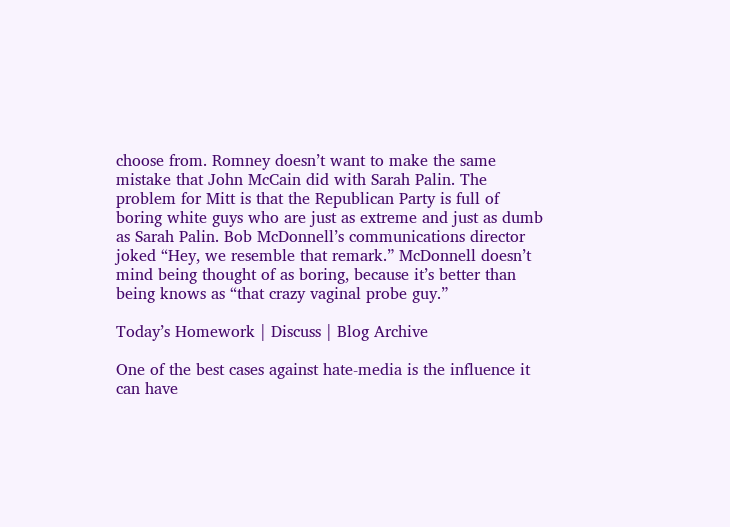choose from. Romney doesn’t want to make the same mistake that John McCain did with Sarah Palin. The problem for Mitt is that the Republican Party is full of boring white guys who are just as extreme and just as dumb as Sarah Palin. Bob McDonnell’s communications director joked “Hey, we resemble that remark.” McDonnell doesn’t mind being thought of as boring, because it’s better than being knows as “that crazy vaginal probe guy.”

Today’s Homework | Discuss | Blog Archive

One of the best cases against hate-media is the influence it can have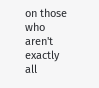on those who aren't exactly all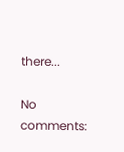there...

No comments: